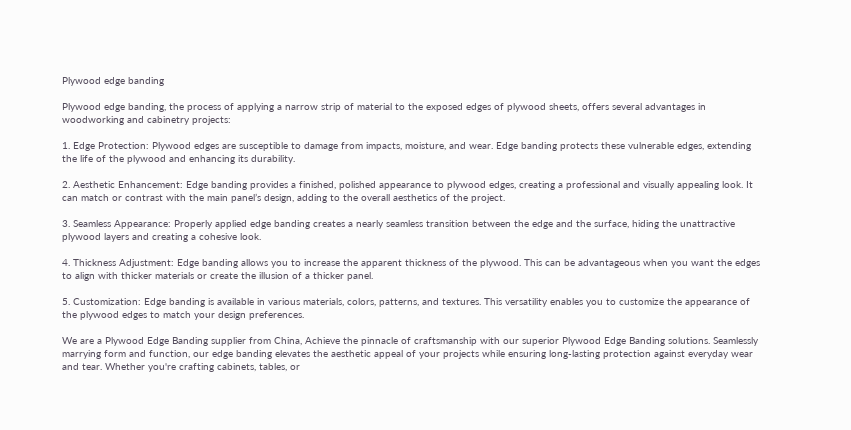Plywood edge banding

Plywood edge banding, the process of applying a narrow strip of material to the exposed edges of plywood sheets, offers several advantages in woodworking and cabinetry projects:

1. Edge Protection: Plywood edges are susceptible to damage from impacts, moisture, and wear. Edge banding protects these vulnerable edges, extending the life of the plywood and enhancing its durability.

2. Aesthetic Enhancement: Edge banding provides a finished, polished appearance to plywood edges, creating a professional and visually appealing look. It can match or contrast with the main panel’s design, adding to the overall aesthetics of the project.

3. Seamless Appearance: Properly applied edge banding creates a nearly seamless transition between the edge and the surface, hiding the unattractive plywood layers and creating a cohesive look.

4. Thickness Adjustment: Edge banding allows you to increase the apparent thickness of the plywood. This can be advantageous when you want the edges to align with thicker materials or create the illusion of a thicker panel.

5. Customization: Edge banding is available in various materials, colors, patterns, and textures. This versatility enables you to customize the appearance of the plywood edges to match your design preferences.

We are a Plywood Edge Banding supplier from China, Achieve the pinnacle of craftsmanship with our superior Plywood Edge Banding solutions. Seamlessly marrying form and function, our edge banding elevates the aesthetic appeal of your projects while ensuring long-lasting protection against everyday wear and tear. Whether you're crafting cabinets, tables, or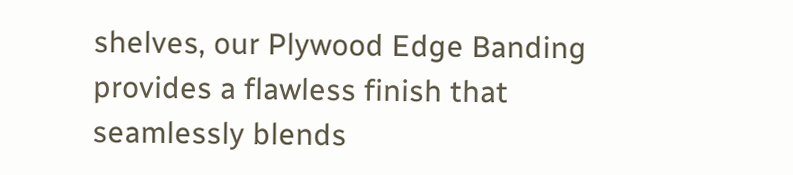shelves, our Plywood Edge Banding provides a flawless finish that seamlessly blends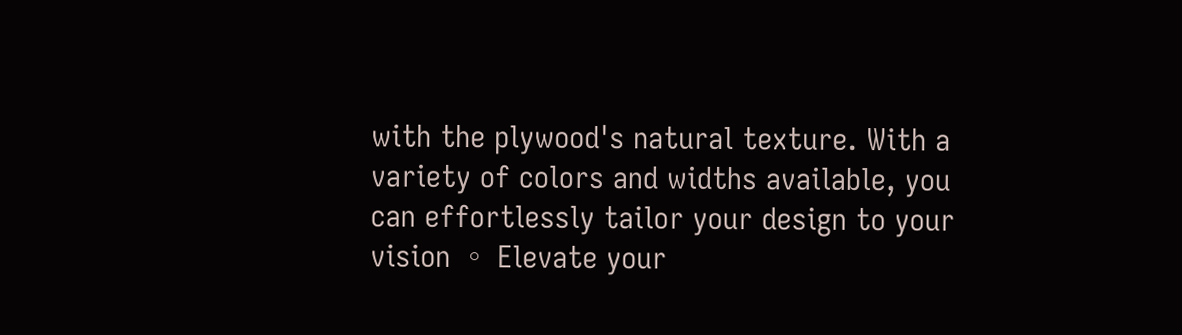with the plywood's natural texture. With a variety of colors and widths available, you can effortlessly tailor your design to your vision 。 Elevate your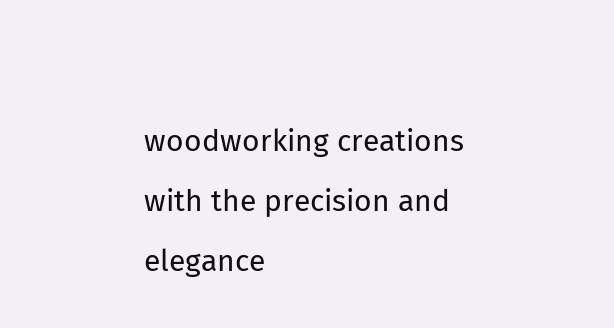woodworking creations with the precision and elegance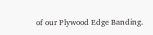of our Plywood Edge Banding.